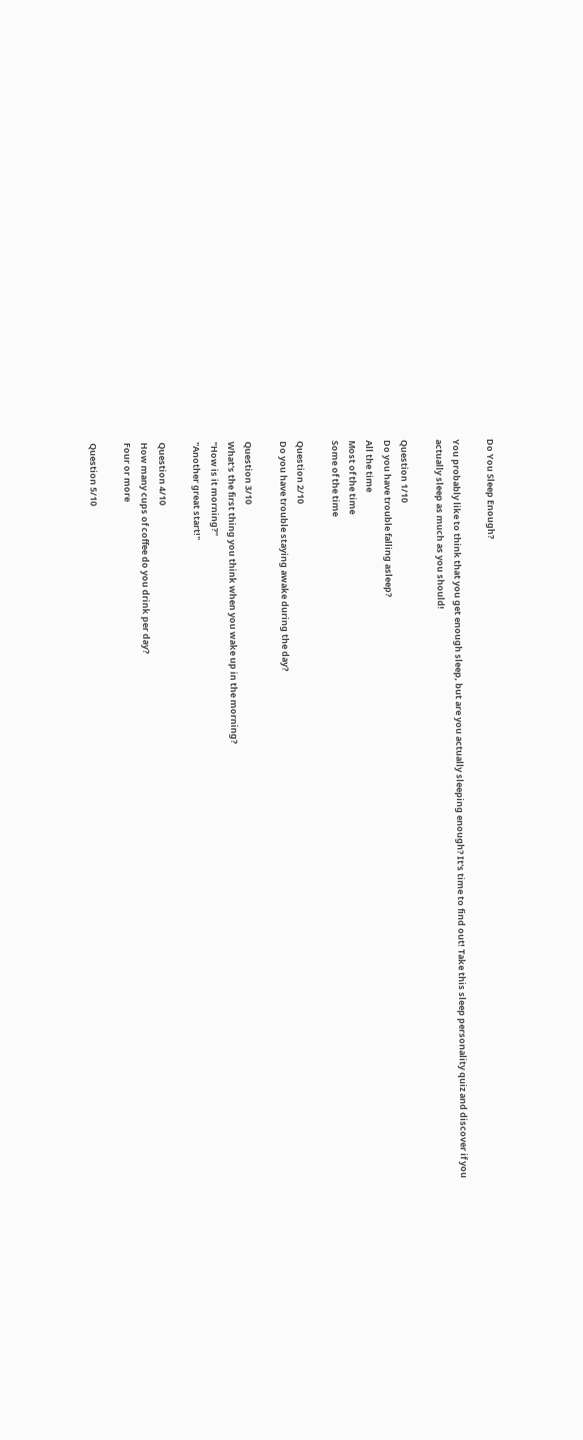Do You Sleep Enough?

You probably like to think that you get enough sleep, but are you actually sleeping enough? It's time to find out! Take this sleep personality quiz and discover if you actually sleep as much as you should!

Question 1/10
Do you have trouble falling asleep?
All the time
Most of the time
Some of the time

Question 2/10
Do you have trouble staying awake during the day?

Question 3/10
What's the first thing you think when you wake up in the morning?
"How is it morning?"
"Another great start!"

Question 4/10
How many cups of coffee do you drink per day?
Four or more

Question 5/10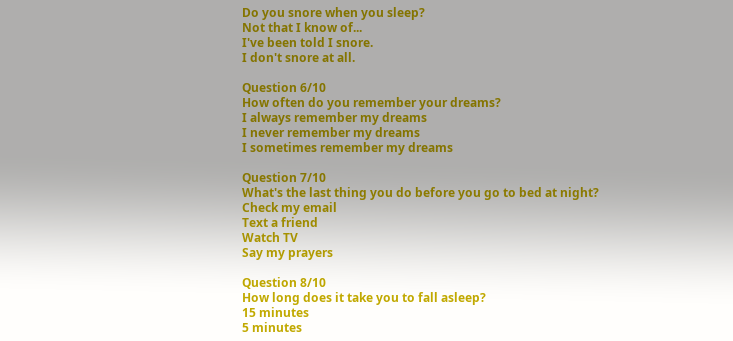Do you snore when you sleep?
Not that I know of...
I've been told I snore.
I don't snore at all.

Question 6/10
How often do you remember your dreams?
I always remember my dreams
I never remember my dreams
I sometimes remember my dreams

Question 7/10
What's the last thing you do before you go to bed at night?
Check my email
Text a friend
Watch TV
Say my prayers

Question 8/10
How long does it take you to fall asleep?
15 minutes
5 minutes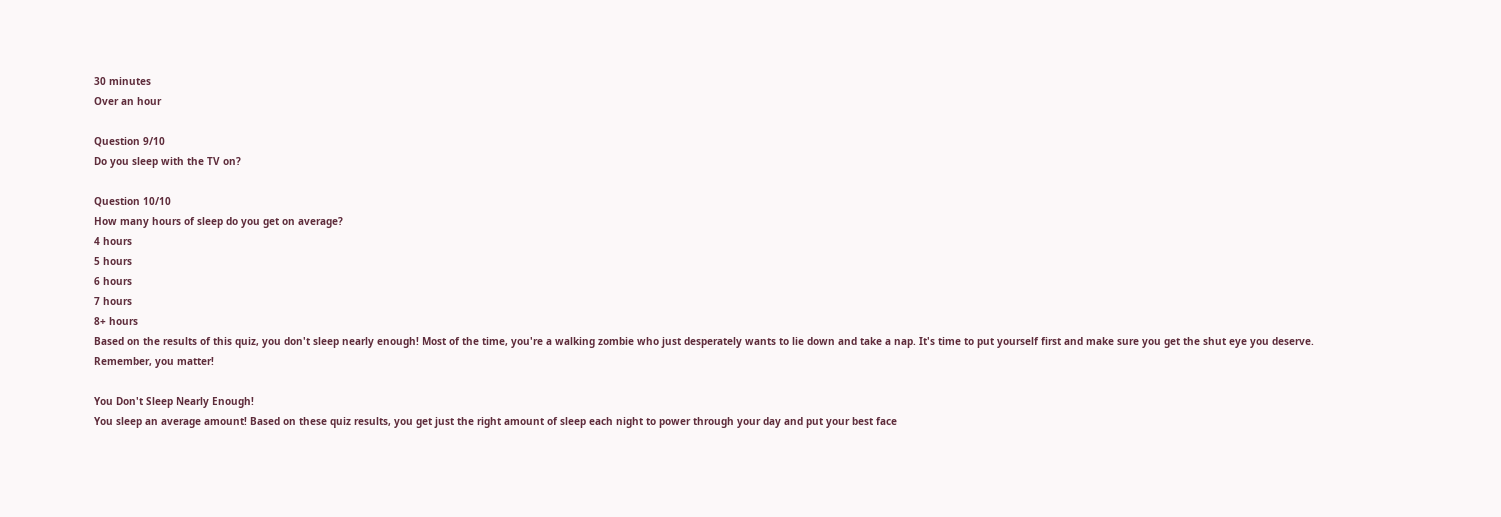30 minutes
Over an hour

Question 9/10
Do you sleep with the TV on?

Question 10/10
How many hours of sleep do you get on average?
4 hours
5 hours
6 hours
7 hours
8+ hours
Based on the results of this quiz, you don't sleep nearly enough! Most of the time, you're a walking zombie who just desperately wants to lie down and take a nap. It's time to put yourself first and make sure you get the shut eye you deserve. Remember, you matter!

You Don't Sleep Nearly Enough!
You sleep an average amount! Based on these quiz results, you get just the right amount of sleep each night to power through your day and put your best face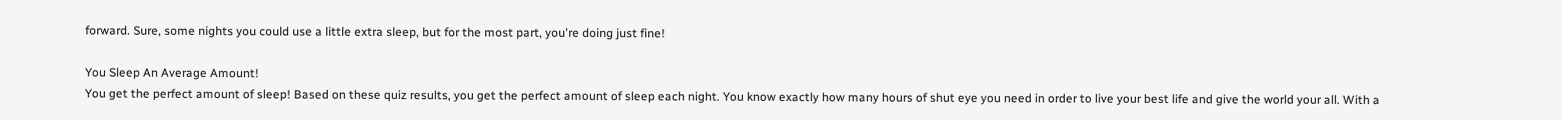forward. Sure, some nights you could use a little extra sleep, but for the most part, you're doing just fine!

You Sleep An Average Amount!
You get the perfect amount of sleep! Based on these quiz results, you get the perfect amount of sleep each night. You know exactly how many hours of shut eye you need in order to live your best life and give the world your all. With a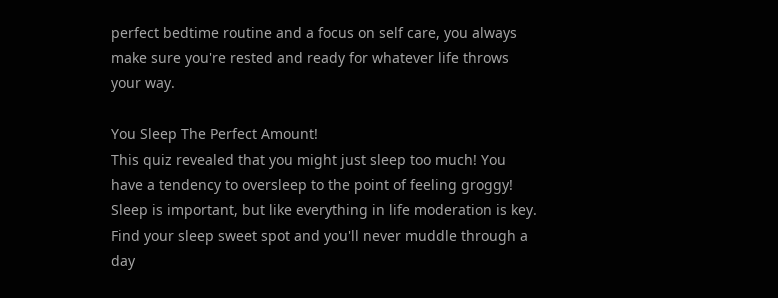perfect bedtime routine and a focus on self care, you always make sure you're rested and ready for whatever life throws your way.

You Sleep The Perfect Amount!
This quiz revealed that you might just sleep too much! You have a tendency to oversleep to the point of feeling groggy! Sleep is important, but like everything in life moderation is key. Find your sleep sweet spot and you'll never muddle through a day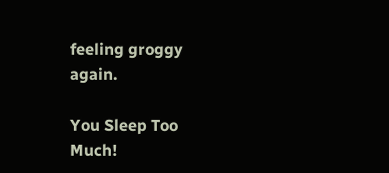feeling groggy again.

You Sleep Too Much!